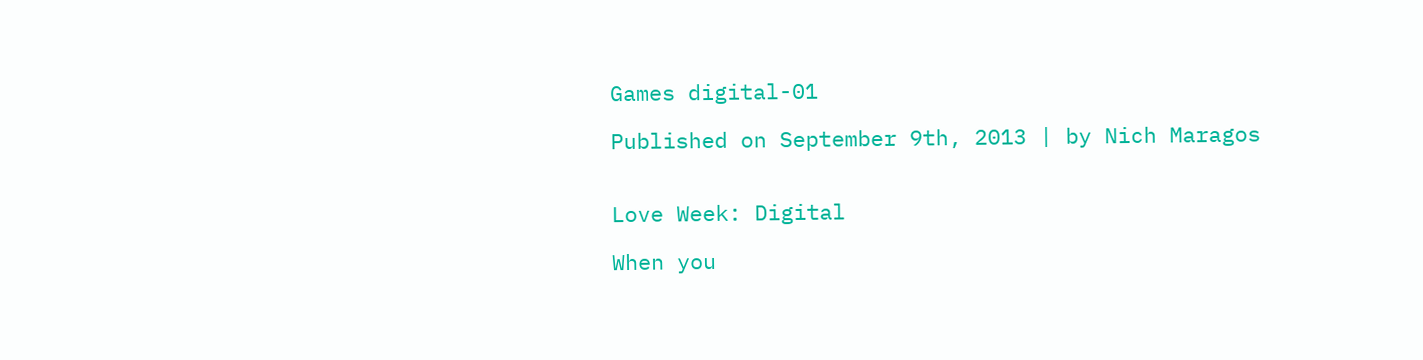Games digital-01

Published on September 9th, 2013 | by Nich Maragos


Love Week: Digital

When you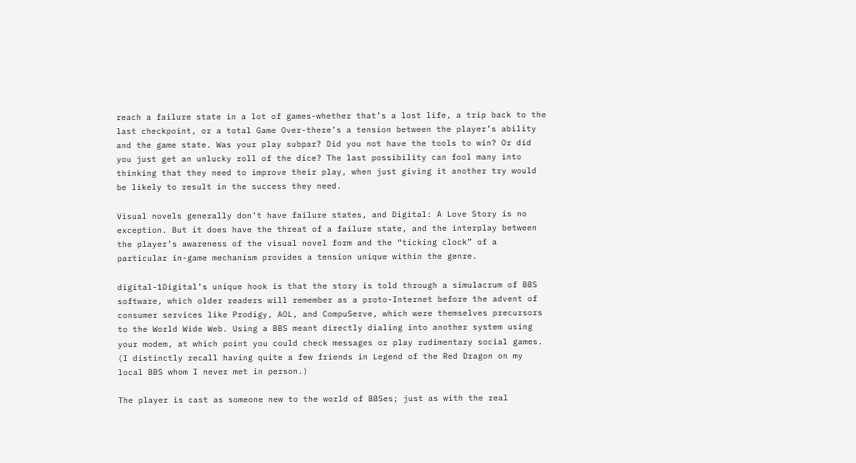reach a failure state in a lot of games-whether that’s a lost life, a trip back to the last checkpoint, or a total Game Over-there’s a tension between the player’s ability and the game state. Was your play subpar? Did you not have the tools to win? Or did you just get an unlucky roll of the dice? The last possibility can fool many into thinking that they need to improve their play, when just giving it another try would be likely to result in the success they need.

Visual novels generally don’t have failure states, and Digital: A Love Story is no exception. But it does have the threat of a failure state, and the interplay between the player’s awareness of the visual novel form and the “ticking clock” of a particular in-game mechanism provides a tension unique within the genre.

digital-1Digital’s unique hook is that the story is told through a simulacrum of BBS software, which older readers will remember as a proto-Internet before the advent of consumer services like Prodigy, AOL, and CompuServe, which were themselves precursors to the World Wide Web. Using a BBS meant directly dialing into another system using your modem, at which point you could check messages or play rudimentary social games. (I distinctly recall having quite a few friends in Legend of the Red Dragon on my local BBS whom I never met in person.)

The player is cast as someone new to the world of BBSes; just as with the real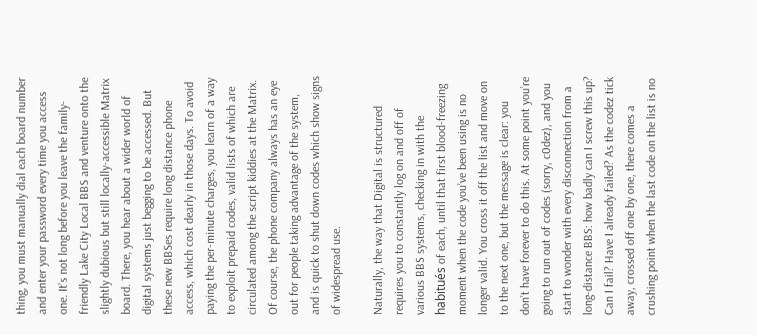thing, you must manually dial each board number and enter your password every time you access one. It’s not long before you leave the family-friendly Lake City Local BBS and venture onto the slightly dubious but still locally-accessible Matrix board. There, you hear about a wider world of digital systems just begging to be accessed. But these new BBSes require long distance phone access, which cost dearly in those days. To avoid paying the per-minute charges, you learn of a way to exploit prepaid codes, valid lists of which are circulated among the script kiddies at the Matrix. Of course, the phone company always has an eye out for people taking advantage of the system, and is quick to shut down codes which show signs of widespread use.

Naturally, the way that Digital is structured requires you to constantly log on and off of various BBS systems, checking in with the habitués of each, until that first blood-freezing moment when the code you’ve been using is no longer valid. You cross it off the list and move on to the next one, but the message is clear: you don’t have forever to do this. At some point you’re going to run out of codes (sorry, c0dez), and you start to wonder with every disconnection from a long-distance BBS: how badly can I screw this up? Can I fail? Have I already failed? As the codez tick away, crossed off one by one, there comes a crushing point when the last code on the list is no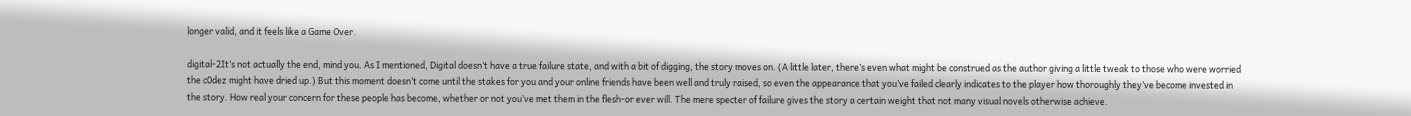longer valid, and it feels like a Game Over.

digital-2It’s not actually the end, mind you. As I mentioned, Digital doesn’t have a true failure state, and with a bit of digging, the story moves on. (A little later, there’s even what might be construed as the author giving a little tweak to those who were worried the c0dez might have dried up.) But this moment doesn’t come until the stakes for you and your online friends have been well and truly raised, so even the appearance that you’ve failed clearly indicates to the player how thoroughly they’ve become invested in the story. How real your concern for these people has become, whether or not you’ve met them in the flesh-or ever will. The mere specter of failure gives the story a certain weight that not many visual novels otherwise achieve.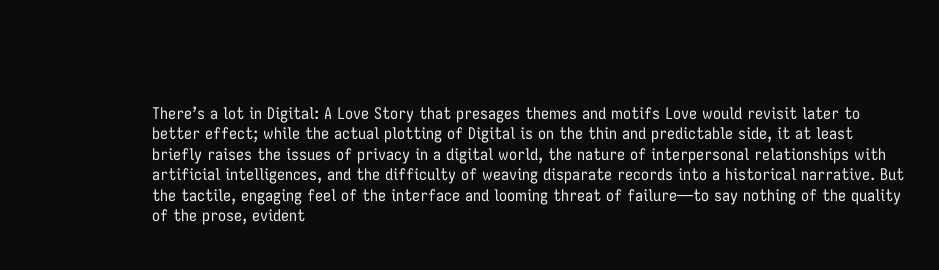There’s a lot in Digital: A Love Story that presages themes and motifs Love would revisit later to better effect; while the actual plotting of Digital is on the thin and predictable side, it at least briefly raises the issues of privacy in a digital world, the nature of interpersonal relationships with artificial intelligences, and the difficulty of weaving disparate records into a historical narrative. But the tactile, engaging feel of the interface and looming threat of failure—to say nothing of the quality of the prose, evident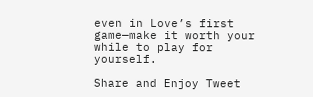even in Love’s first game—make it worth your while to play for yourself.

Share and Enjoy Tweet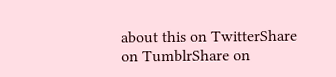about this on TwitterShare on TumblrShare on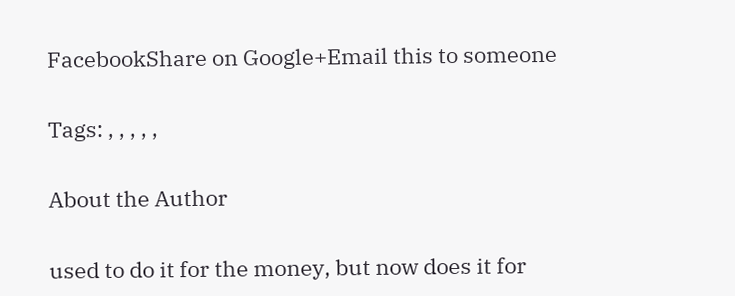FacebookShare on Google+Email this to someone

Tags: , , , , ,

About the Author

used to do it for the money, but now does it for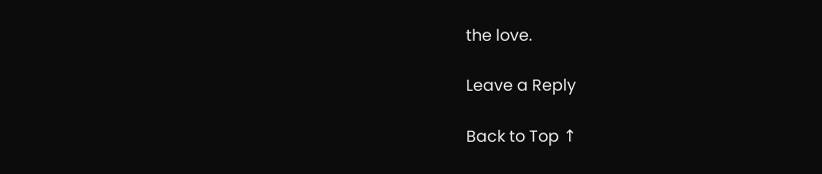the love.

Leave a Reply

Back to Top ↑